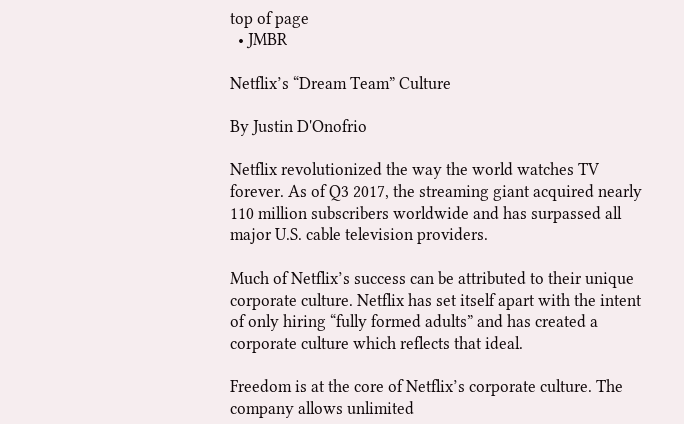top of page
  • JMBR

Netflix’s “Dream Team” Culture

By Justin D'Onofrio

Netflix revolutionized the way the world watches TV forever. As of Q3 2017, the streaming giant acquired nearly 110 million subscribers worldwide and has surpassed all major U.S. cable television providers.

Much of Netflix’s success can be attributed to their unique corporate culture. Netflix has set itself apart with the intent of only hiring “fully formed adults” and has created a corporate culture which reflects that ideal.

Freedom is at the core of Netflix’s corporate culture. The company allows unlimited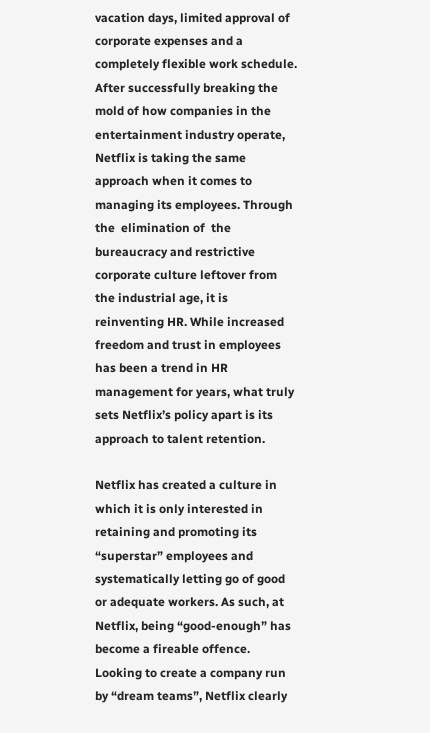vacation days, limited approval of corporate expenses and a completely flexible work schedule. After successfully breaking the mold of how companies in the entertainment industry operate, Netflix is taking the same approach when it comes to managing its employees. Through the  elimination of  the bureaucracy and restrictive corporate culture leftover from the industrial age, it is reinventing HR. While increased freedom and trust in employees has been a trend in HR management for years, what truly sets Netflix’s policy apart is its approach to talent retention.

Netflix has created a culture in which it is only interested in retaining and promoting its “superstar” employees and systematically letting go of good or adequate workers. As such, at Netflix, being “good-enough” has become a fireable offence. Looking to create a company run by “dream teams”, Netflix clearly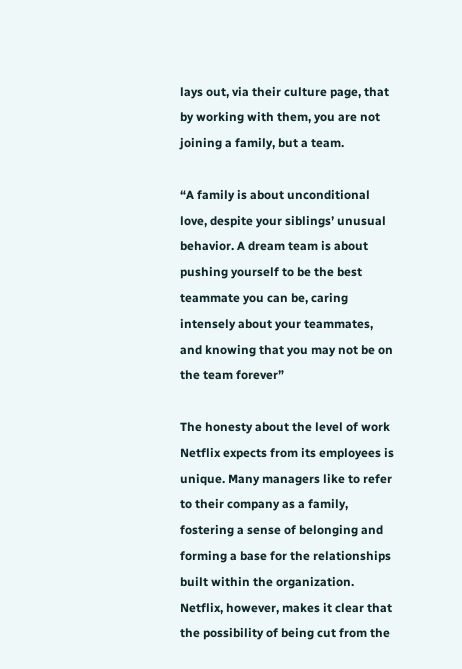lays out, via their culture page, that by working with them, you are not joining a family, but a team.

“A family is about unconditional love, despite your siblings’ unusual behavior. A dream team is about pushing yourself to be the best teammate you can be, caring intensely about your teammates, and knowing that you may not be on the team forever”

The honesty about the level of work Netflix expects from its employees is unique. Many managers like to refer to their company as a family, fostering a sense of belonging and forming a base for the relationships built within the organization. Netflix, however, makes it clear that the possibility of being cut from the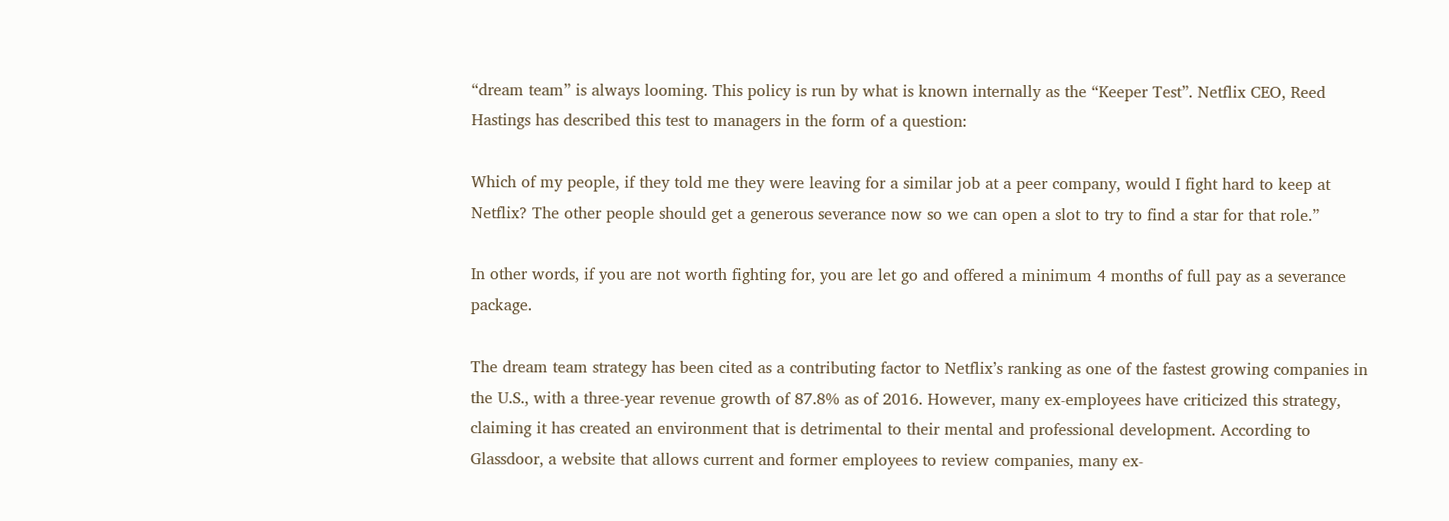“dream team” is always looming. This policy is run by what is known internally as the “Keeper Test”. Netflix CEO, Reed Hastings has described this test to managers in the form of a question:

Which of my people, if they told me they were leaving for a similar job at a peer company, would I fight hard to keep at Netflix? The other people should get a generous severance now so we can open a slot to try to find a star for that role.”

In other words, if you are not worth fighting for, you are let go and offered a minimum 4 months of full pay as a severance package.

The dream team strategy has been cited as a contributing factor to Netflix’s ranking as one of the fastest growing companies in the U.S., with a three-year revenue growth of 87.8% as of 2016. However, many ex-employees have criticized this strategy, claiming it has created an environment that is detrimental to their mental and professional development. According to Glassdoor, a website that allows current and former employees to review companies, many ex-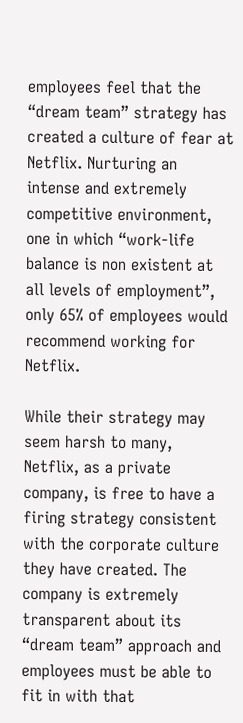employees feel that the “dream team” strategy has created a culture of fear at Netflix. Nurturing an intense and extremely competitive environment, one in which “work-life balance is non existent at all levels of employment”, only 65% of employees would recommend working for Netflix.

While their strategy may seem harsh to many, Netflix, as a private company, is free to have a firing strategy consistent with the corporate culture they have created. The company is extremely transparent about its “dream team” approach and employees must be able to fit in with that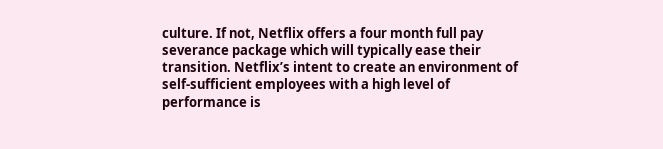culture. If not, Netflix offers a four month full pay severance package which will typically ease their transition. Netflix’s intent to create an environment of self-sufficient employees with a high level of performance is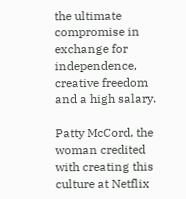the ultimate compromise in exchange for independence, creative freedom and a high salary.

Patty McCord, the woman credited with creating this culture at Netflix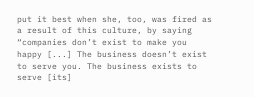put it best when she, too, was fired as a result of this culture, by saying “companies don’t exist to make you happy [...] The business doesn’t exist to serve you. The business exists to serve [its]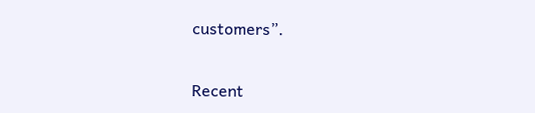customers”.


Recent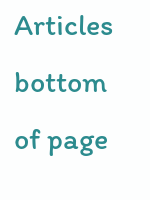Articles
bottom of page